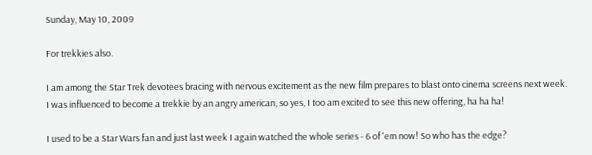Sunday, May 10, 2009

For trekkies also.

I am among the Star Trek devotees bracing with nervous excitement as the new film prepares to blast onto cinema screens next week. I was influenced to become a trekkie by an angry american, so yes, I too am excited to see this new offering, ha ha ha!

I used to be a Star Wars fan and just last week I again watched the whole series - 6 of 'em now! So who has the edge?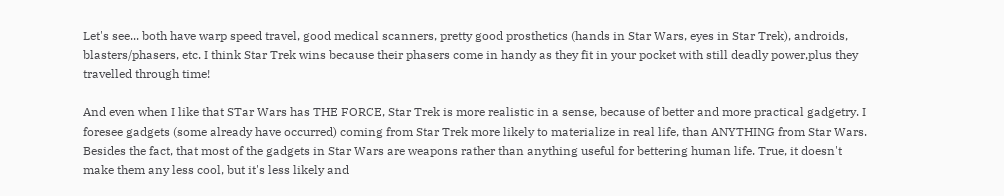Let's see... both have warp speed travel, good medical scanners, pretty good prosthetics (hands in Star Wars, eyes in Star Trek), androids, blasters/phasers, etc. I think Star Trek wins because their phasers come in handy as they fit in your pocket with still deadly power,plus they travelled through time!

And even when I like that STar Wars has THE FORCE, Star Trek is more realistic in a sense, because of better and more practical gadgetry. I foresee gadgets (some already have occurred) coming from Star Trek more likely to materialize in real life, than ANYTHING from Star Wars. Besides the fact, that most of the gadgets in Star Wars are weapons rather than anything useful for bettering human life. True, it doesn't make them any less cool, but it's less likely and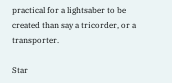practical for a lightsaber to be created than say a tricorder, or a transporter.

Star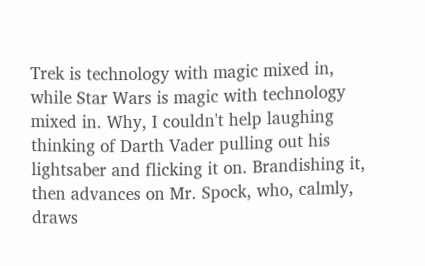Trek is technology with magic mixed in, while Star Wars is magic with technology mixed in. Why, I couldn't help laughing thinking of Darth Vader pulling out his lightsaber and flicking it on. Brandishing it, then advances on Mr. Spock, who, calmly, draws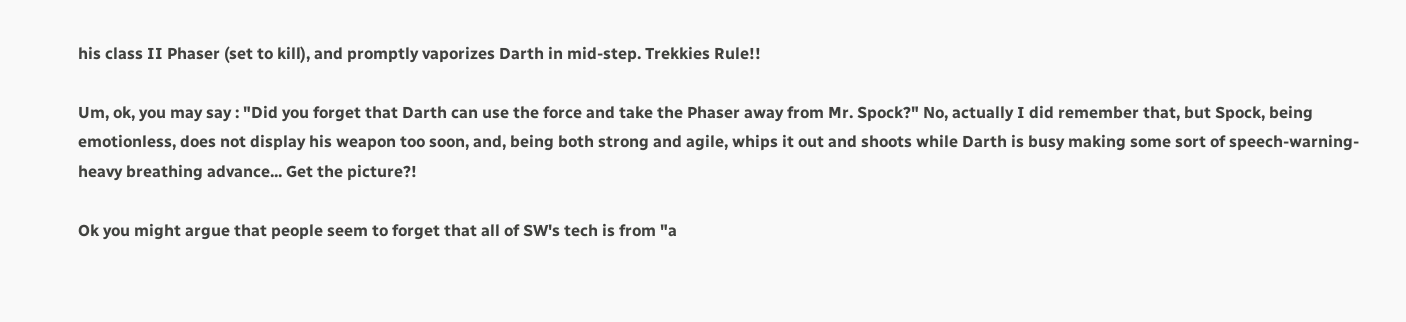his class II Phaser (set to kill), and promptly vaporizes Darth in mid-step. Trekkies Rule!!

Um, ok, you may say : "Did you forget that Darth can use the force and take the Phaser away from Mr. Spock?" No, actually I did remember that, but Spock, being emotionless, does not display his weapon too soon, and, being both strong and agile, whips it out and shoots while Darth is busy making some sort of speech-warning-heavy breathing advance... Get the picture?!

Ok you might argue that people seem to forget that all of SW's tech is from "a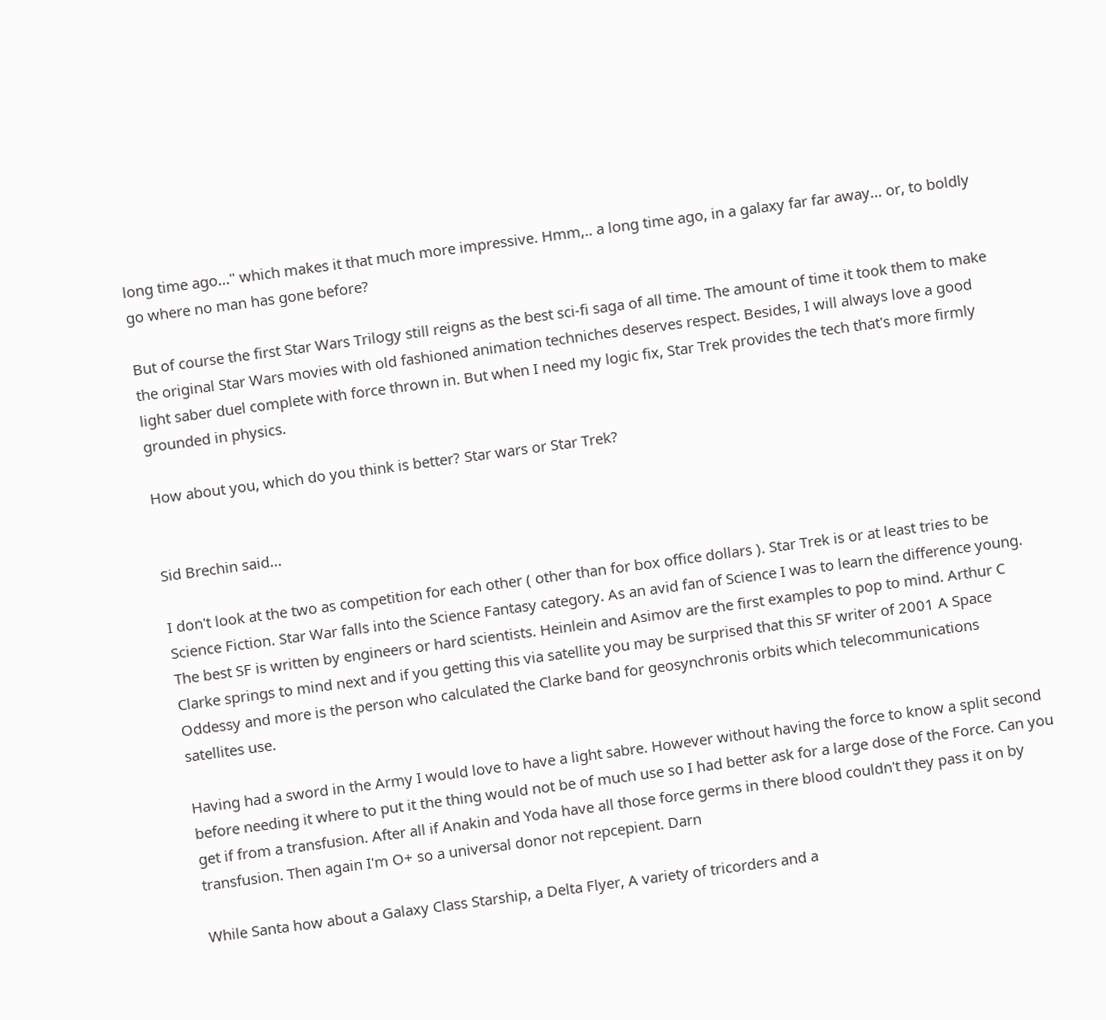long time ago..." which makes it that much more impressive. Hmm,.. a long time ago, in a galaxy far far away... or, to boldly go where no man has gone before?

But of course the first Star Wars Trilogy still reigns as the best sci-fi saga of all time. The amount of time it took them to make the original Star Wars movies with old fashioned animation techniches deserves respect. Besides, I will always love a good light saber duel complete with force thrown in. But when I need my logic fix, Star Trek provides the tech that's more firmly grounded in physics.

How about you, which do you think is better? Star wars or Star Trek?


Sid Brechin said...

I don't look at the two as competition for each other ( other than for box office dollars ). Star Trek is or at least tries to be Science Fiction. Star War falls into the Science Fantasy category. As an avid fan of Science I was to learn the difference young. The best SF is written by engineers or hard scientists. Heinlein and Asimov are the first examples to pop to mind. Arthur C Clarke springs to mind next and if you getting this via satellite you may be surprised that this SF writer of 2001 A Space Oddessy and more is the person who calculated the Clarke band for geosynchronis orbits which telecommunications satellites use.

Having had a sword in the Army I would love to have a light sabre. However without having the force to know a split second before needing it where to put it the thing would not be of much use so I had better ask for a large dose of the Force. Can you get if from a transfusion. After all if Anakin and Yoda have all those force germs in there blood couldn't they pass it on by transfusion. Then again I'm O+ so a universal donor not repcepient. Darn

While Santa how about a Galaxy Class Starship, a Delta Flyer, A variety of tricorders and a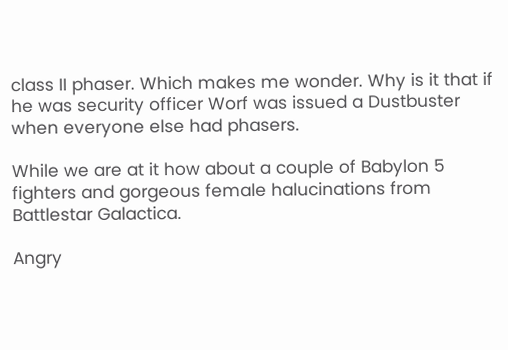class II phaser. Which makes me wonder. Why is it that if he was security officer Worf was issued a Dustbuster when everyone else had phasers.

While we are at it how about a couple of Babylon 5 fighters and gorgeous female halucinations from Battlestar Galactica.

Angry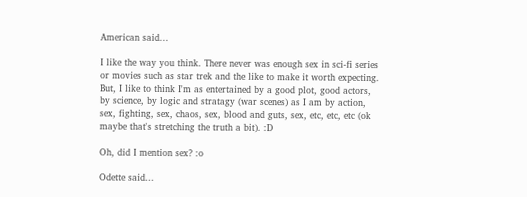American said...

I like the way you think. There never was enough sex in sci-fi series or movies such as star trek and the like to make it worth expecting. But, I like to think I'm as entertained by a good plot, good actors, by science, by logic and stratagy (war scenes) as I am by action, sex, fighting, sex, chaos, sex, blood and guts, sex, etc, etc, etc (ok maybe that's stretching the truth a bit). :D

Oh, did I mention sex? :o

Odette said...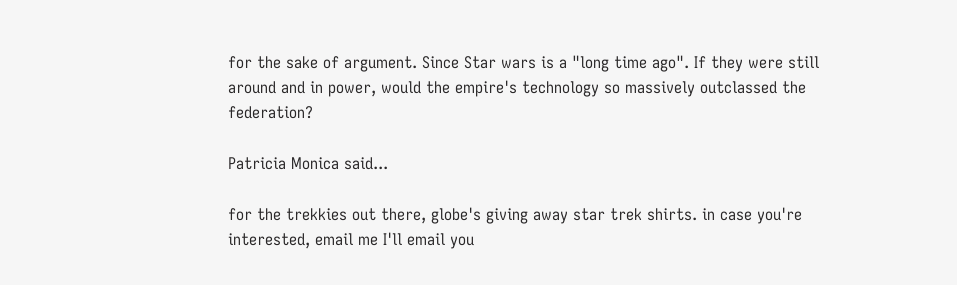for the sake of argument. Since Star wars is a "long time ago". If they were still around and in power, would the empire's technology so massively outclassed the federation?

Patricia Monica said...

for the trekkies out there, globe's giving away star trek shirts. in case you're interested, email me I'll email you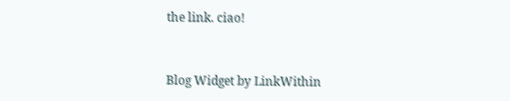the link. ciao!


Blog Widget by LinkWithin